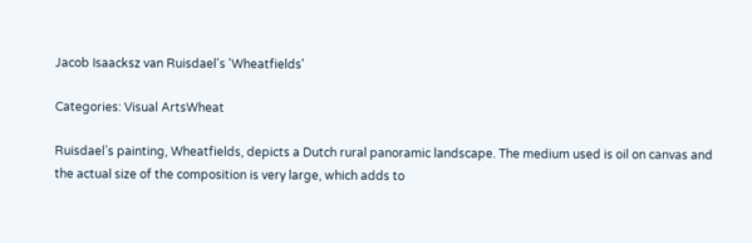Jacob Isaacksz van Ruisdael's 'Wheatfields'

Categories: Visual ArtsWheat

Ruisdael’s painting, Wheatfields, depicts a Dutch rural panoramic landscape. The medium used is oil on canvas and the actual size of the composition is very large, which adds to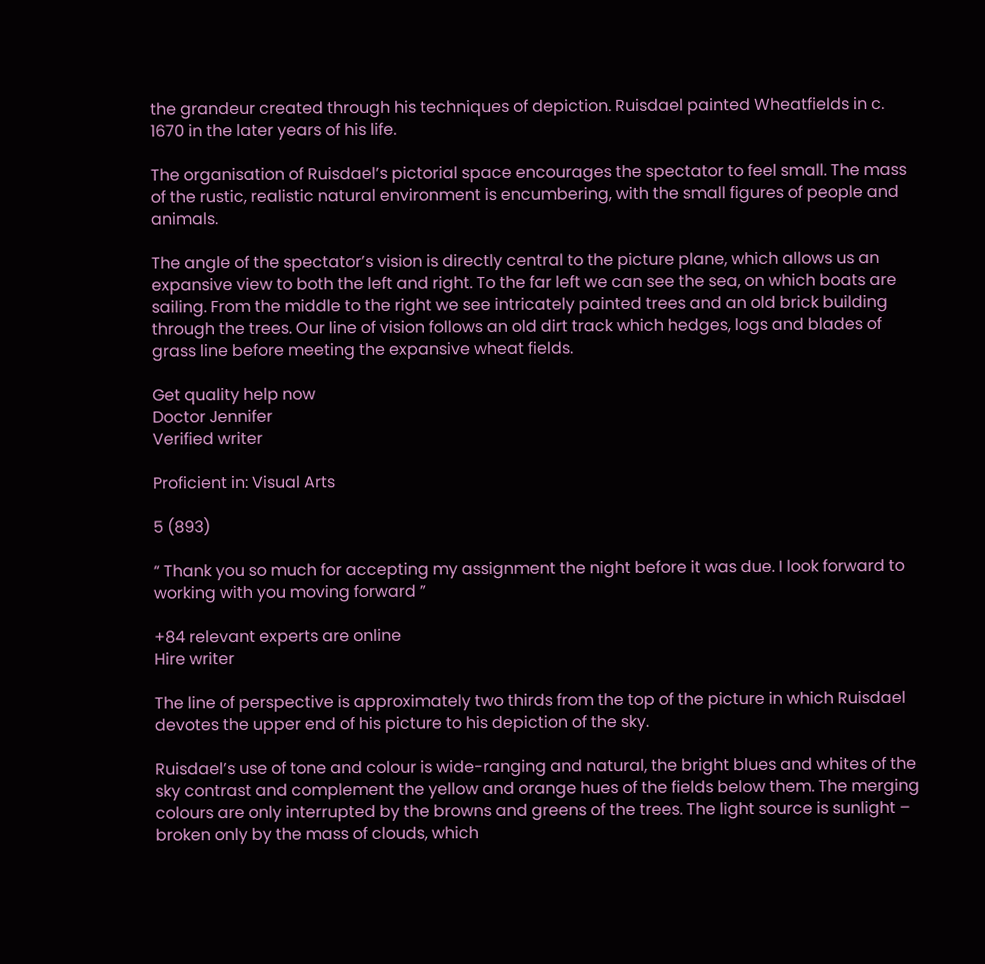the grandeur created through his techniques of depiction. Ruisdael painted Wheatfields in c. 1670 in the later years of his life.

The organisation of Ruisdael’s pictorial space encourages the spectator to feel small. The mass of the rustic, realistic natural environment is encumbering, with the small figures of people and animals.

The angle of the spectator’s vision is directly central to the picture plane, which allows us an expansive view to both the left and right. To the far left we can see the sea, on which boats are sailing. From the middle to the right we see intricately painted trees and an old brick building through the trees. Our line of vision follows an old dirt track which hedges, logs and blades of grass line before meeting the expansive wheat fields.

Get quality help now
Doctor Jennifer
Verified writer

Proficient in: Visual Arts

5 (893)

“ Thank you so much for accepting my assignment the night before it was due. I look forward to working with you moving forward ”

+84 relevant experts are online
Hire writer

The line of perspective is approximately two thirds from the top of the picture in which Ruisdael devotes the upper end of his picture to his depiction of the sky.

Ruisdael’s use of tone and colour is wide-ranging and natural, the bright blues and whites of the sky contrast and complement the yellow and orange hues of the fields below them. The merging colours are only interrupted by the browns and greens of the trees. The light source is sunlight – broken only by the mass of clouds, which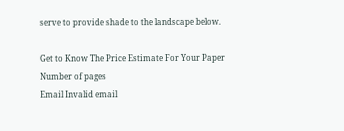serve to provide shade to the landscape below.

Get to Know The Price Estimate For Your Paper
Number of pages
Email Invalid email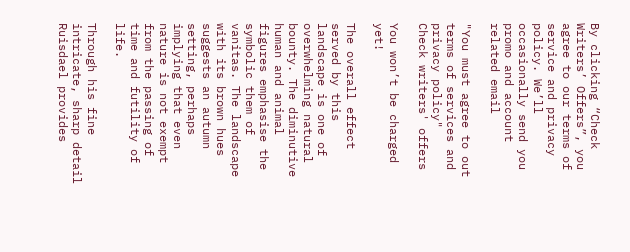By clicking “Check Writers’ Offers”, you agree to our terms of service and privacy policy. We’ll occasionally send you promo and account related email

"You must agree to out terms of services and privacy policy"
Check writers' offers

You won’t be charged yet!

The overall effect served by this landscape is one of overwhelming natural bounty. The diminutive human and animal figures emphasise the symbolic them of vanitas. The landscape with its brown hues suggests an autumn setting, perhaps implying that even nature is not exempt from the passing of time and futility of life.

Through his fine intricate, sharp detail Ruisdael provides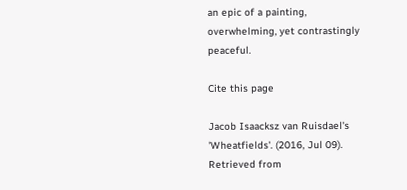an epic of a painting, overwhelming, yet contrastingly peaceful.

Cite this page

Jacob Isaacksz van Ruisdael's 'Wheatfields'. (2016, Jul 09). Retrieved from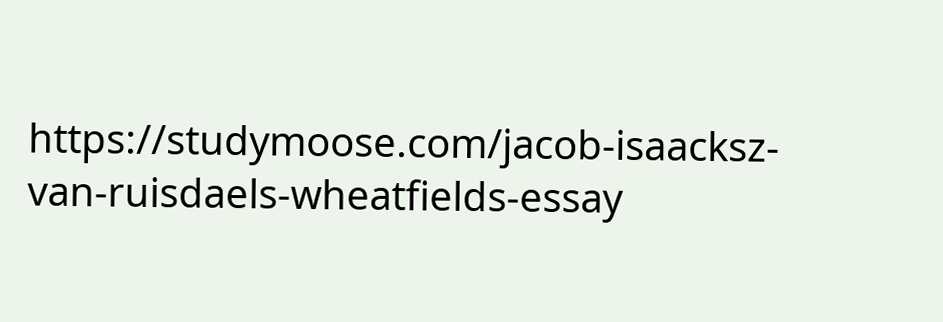https://studymoose.com/jacob-isaacksz-van-ruisdaels-wheatfields-essay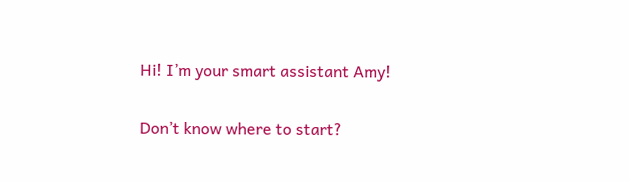Hi! I’m your smart assistant Amy!

Don’t know where to start?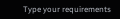Type your requirements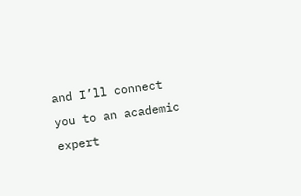and I’ll connect you to an academic expert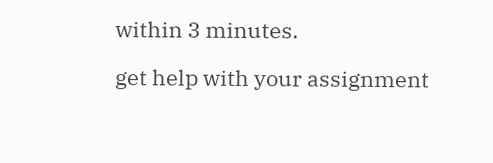within 3 minutes.

get help with your assignment